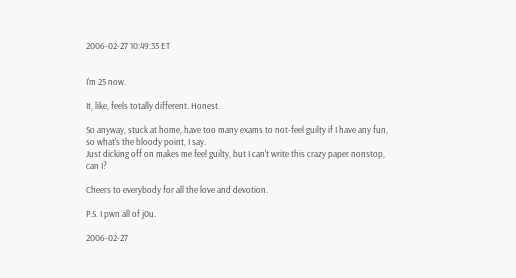2006-02-27 10:49:35 ET


I'm 25 now.

It, like, feels totally different. Honest.

So anyway, stuck at home, have too many exams to not-feel guilty if I have any fun, so what's the bloody point, I say.
Just dicking off on makes me feel guilty, but I can't write this crazy paper nonstop, can I?

Cheers to everybody for all the love and devotion.

P.S. I pwn all of j0u.

2006-02-27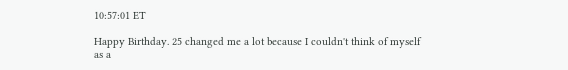10:57:01 ET

Happy Birthday. 25 changed me a lot because I couldn't think of myself as a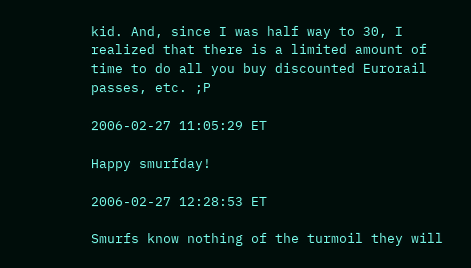kid. And, since I was half way to 30, I realized that there is a limited amount of time to do all you buy discounted Eurorail passes, etc. ;P

2006-02-27 11:05:29 ET

Happy smurfday!

2006-02-27 12:28:53 ET

Smurfs know nothing of the turmoil they will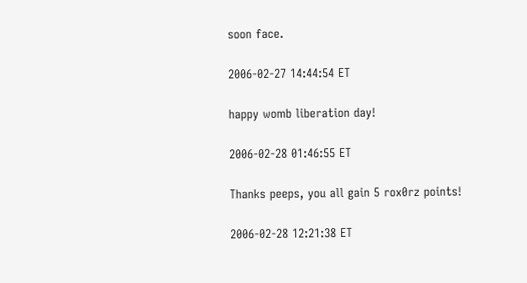soon face.

2006-02-27 14:44:54 ET

happy womb liberation day!

2006-02-28 01:46:55 ET

Thanks peeps, you all gain 5 rox0rz points!

2006-02-28 12:21:38 ET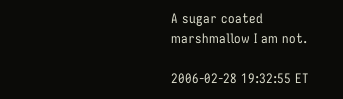A sugar coated marshmallow I am not.

2006-02-28 19:32:55 ET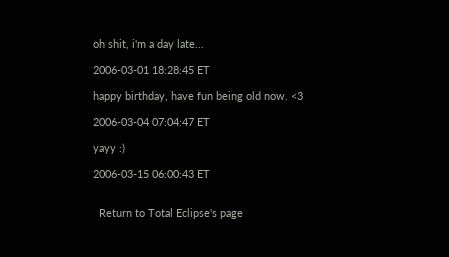oh shit, i'm a day late...

2006-03-01 18:28:45 ET

happy birthday, have fun being old now. <3

2006-03-04 07:04:47 ET

yayy :)

2006-03-15 06:00:43 ET


  Return to Total Eclipse's page